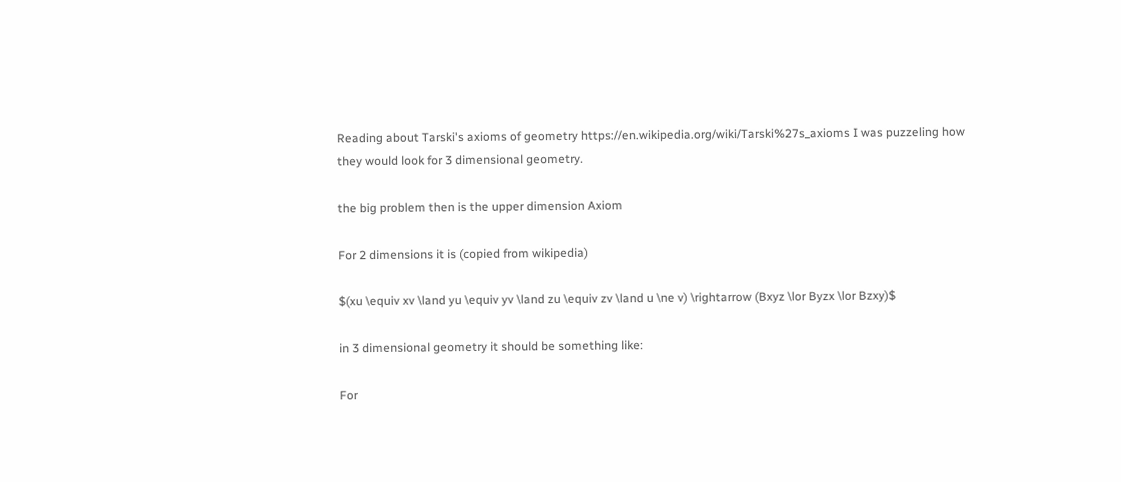Reading about Tarski's axioms of geometry https://en.wikipedia.org/wiki/Tarski%27s_axioms I was puzzeling how they would look for 3 dimensional geometry.

the big problem then is the upper dimension Axiom

For 2 dimensions it is (copied from wikipedia)

$(xu \equiv xv \land yu \equiv yv \land zu \equiv zv \land u \ne v) \rightarrow (Bxyz \lor Byzx \lor Bzxy)$

in 3 dimensional geometry it should be something like:

For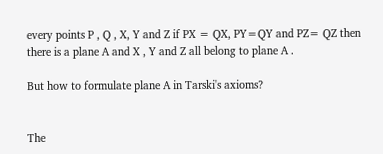every points P , Q , X, Y and Z if PX = QX, PY=QY and PZ= QZ then there is a plane A and X , Y and Z all belong to plane A .

But how to formulate plane A in Tarski's axioms?


The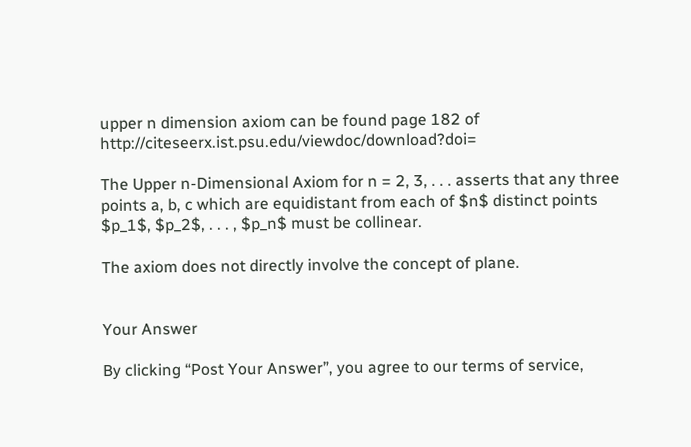upper n dimension axiom can be found page 182 of http://citeseerx.ist.psu.edu/viewdoc/download?doi=

The Upper n-Dimensional Axiom for n = 2, 3, . . . asserts that any three points a, b, c which are equidistant from each of $n$ distinct points $p_1$, $p_2$, . . . , $p_n$ must be collinear.

The axiom does not directly involve the concept of plane.


Your Answer

By clicking “Post Your Answer”, you agree to our terms of service,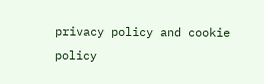privacy policy and cookie policy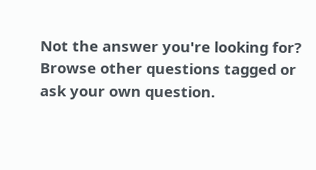Not the answer you're looking for? Browse other questions tagged or ask your own question.